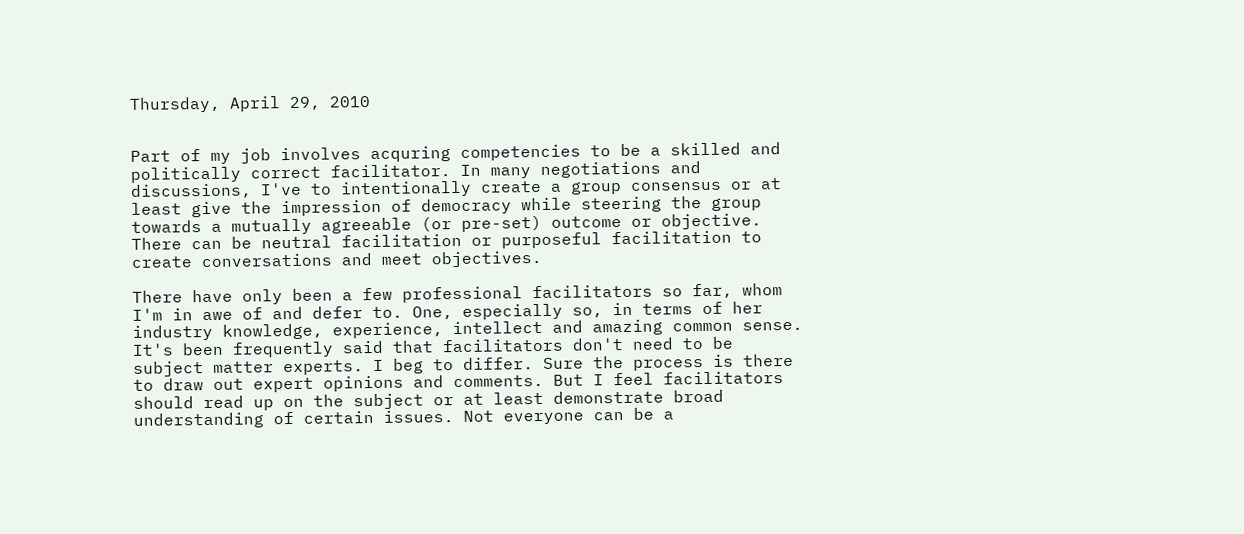Thursday, April 29, 2010


Part of my job involves acquring competencies to be a skilled and politically correct facilitator. In many negotiations and discussions, I've to intentionally create a group consensus or at least give the impression of democracy while steering the group towards a mutually agreeable (or pre-set) outcome or objective. There can be neutral facilitation or purposeful facilitation to create conversations and meet objectives.

There have only been a few professional facilitators so far, whom I'm in awe of and defer to. One, especially so, in terms of her industry knowledge, experience, intellect and amazing common sense. It's been frequently said that facilitators don't need to be subject matter experts. I beg to differ. Sure the process is there to draw out expert opinions and comments. But I feel facilitators should read up on the subject or at least demonstrate broad understanding of certain issues. Not everyone can be a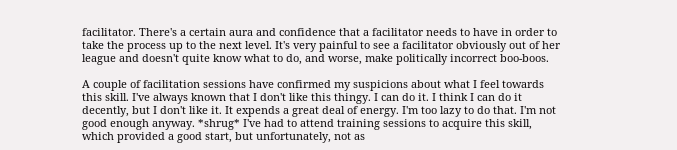facilitator. There's a certain aura and confidence that a facilitator needs to have in order to take the process up to the next level. It's very painful to see a facilitator obviously out of her league and doesn't quite know what to do, and worse, make politically incorrect boo-boos.

A couple of facilitation sessions have confirmed my suspicions about what I feel towards this skill. I've always known that I don't like this thingy. I can do it. I think I can do it decently, but I don't like it. It expends a great deal of energy. I'm too lazy to do that. I'm not good enough anyway. *shrug* I've had to attend training sessions to acquire this skill, which provided a good start, but unfortunately, not as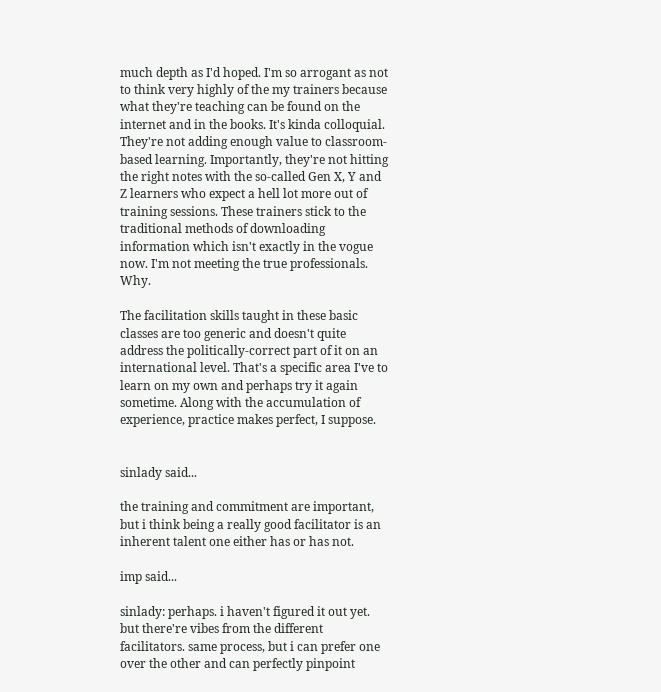much depth as I'd hoped. I'm so arrogant as not to think very highly of the my trainers because what they're teaching can be found on the internet and in the books. It's kinda colloquial. They're not adding enough value to classroom-based learning. Importantly, they're not hitting the right notes with the so-called Gen X, Y and Z learners who expect a hell lot more out of training sessions. These trainers stick to the traditional methods of downloading information which isn't exactly in the vogue now. I'm not meeting the true professionals. Why.

The facilitation skills taught in these basic classes are too generic and doesn't quite address the politically-correct part of it on an international level. That's a specific area I've to learn on my own and perhaps try it again sometime. Along with the accumulation of experience, practice makes perfect, I suppose.


sinlady said...

the training and commitment are important, but i think being a really good facilitator is an inherent talent one either has or has not.

imp said...

sinlady: perhaps. i haven't figured it out yet. but there're vibes from the different facilitators. same process, but i can prefer one over the other and can perfectly pinpoint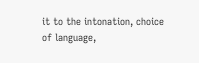it to the intonation, choice of language,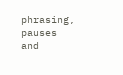phrasing, pauses and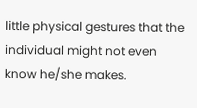little physical gestures that the individual might not even know he/she makes.